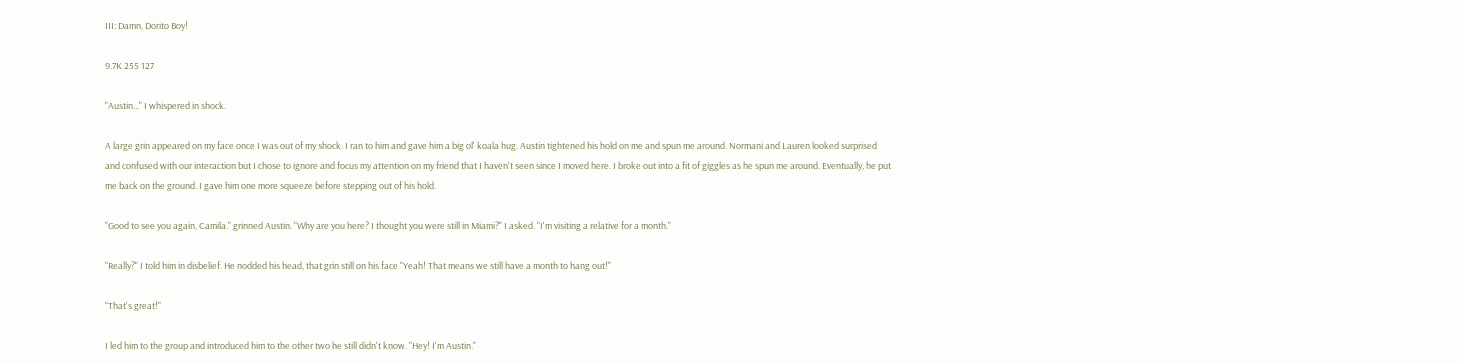III: Damn, Dorito Boy!

9.7K 255 127

"Austin..." I whispered in shock.

A large grin appeared on my face once I was out of my shock. I ran to him and gave him a big ol' koala hug. Austin tightened his hold on me and spun me around. Normani and Lauren looked surprised and confused with our interaction but I chose to ignore and focus my attention on my friend that I haven't seen since I moved here. I broke out into a fit of giggles as he spun me around. Eventually, he put me back on the ground. I gave him one more squeeze before stepping out of his hold.

"Good to see you again, Camila." grinned Austin. "Why are you here? I thought you were still in Miami?" I asked. "I'm visiting a relative for a month."

"Really?" I told him in disbelief. He nodded his head, that grin still on his face "Yeah! That means we still have a month to hang out!"

"That's great!"

I led him to the group and introduced him to the other two he still didn't know. "Hey! I'm Austin."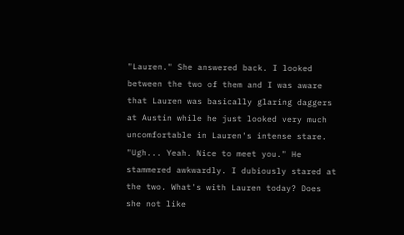"Lauren." She answered back. I looked between the two of them and I was aware that Lauren was basically glaring daggers at Austin while he just looked very much uncomfortable in Lauren's intense stare. "Ugh... Yeah. Nice to meet you." He stammered awkwardly. I dubiously stared at the two. What's with Lauren today? Does she not like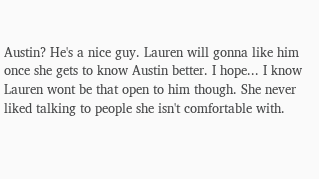Austin? He's a nice guy. Lauren will gonna like him once she gets to know Austin better. I hope... I know Lauren wont be that open to him though. She never liked talking to people she isn't comfortable with.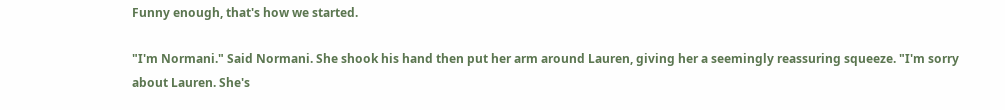Funny enough, that's how we started.

"I'm Normani." Said Normani. She shook his hand then put her arm around Lauren, giving her a seemingly reassuring squeeze. "I'm sorry about Lauren. She's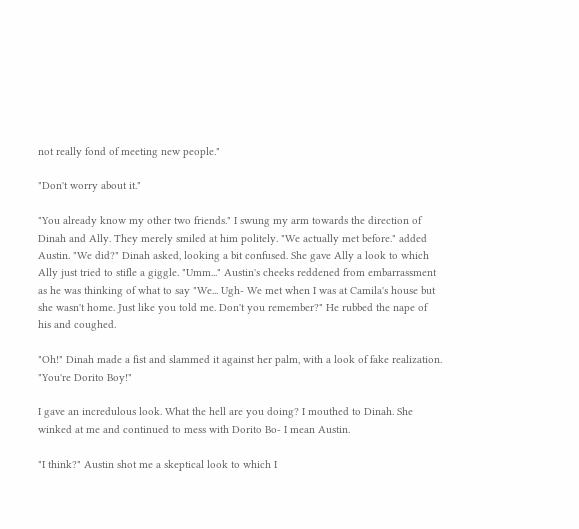not really fond of meeting new people."

"Don't worry about it."

"You already know my other two friends." I swung my arm towards the direction of Dinah and Ally. They merely smiled at him politely. "We actually met before." added Austin. "We did?" Dinah asked, looking a bit confused. She gave Ally a look to which Ally just tried to stifle a giggle. "Umm..." Austin's cheeks reddened from embarrassment as he was thinking of what to say "We... Ugh- We met when I was at Camila's house but she wasn't home. Just like you told me. Don't you remember?" He rubbed the nape of his and coughed.

"Oh!" Dinah made a fist and slammed it against her palm, with a look of fake realization. "You're Dorito Boy!"

I gave an incredulous look. What the hell are you doing? I mouthed to Dinah. She winked at me and continued to mess with Dorito Bo- I mean Austin.

"I think?" Austin shot me a skeptical look to which I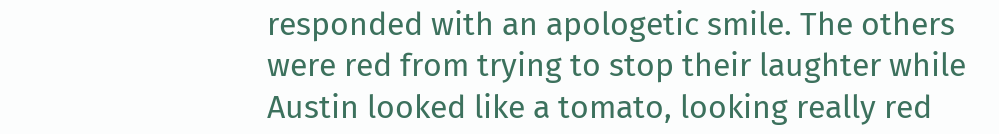responded with an apologetic smile. The others were red from trying to stop their laughter while Austin looked like a tomato, looking really red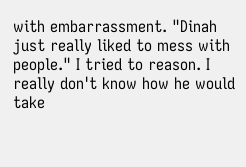with embarrassment. "Dinah just really liked to mess with people." I tried to reason. I really don't know how he would take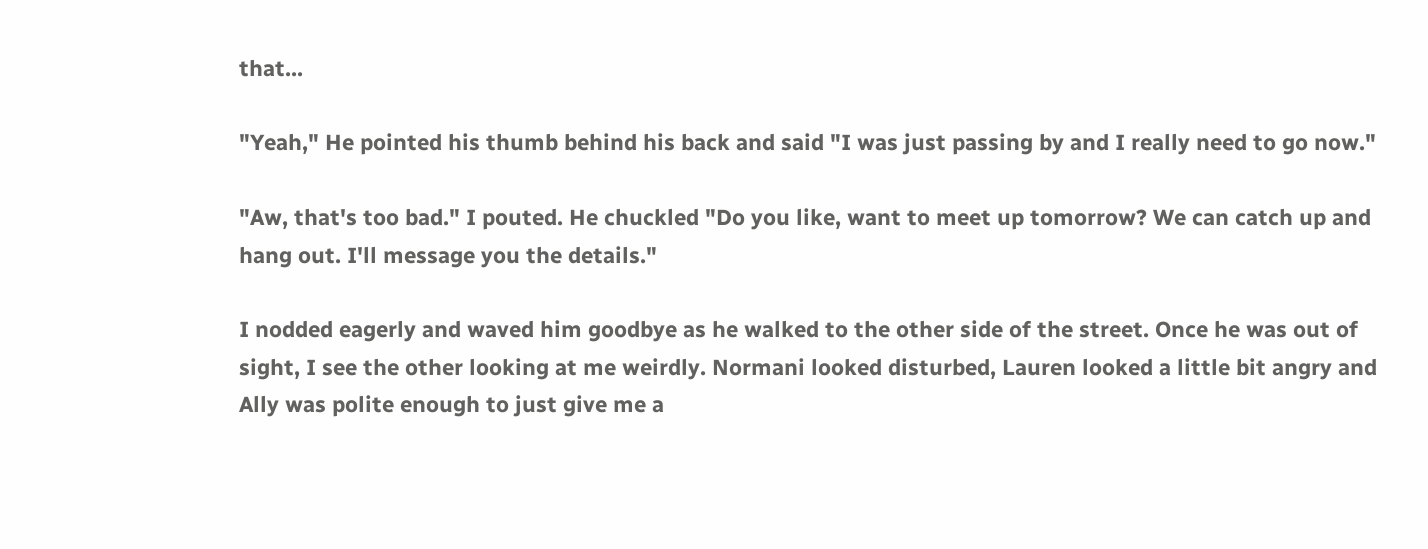that...

"Yeah," He pointed his thumb behind his back and said "I was just passing by and I really need to go now."

"Aw, that's too bad." I pouted. He chuckled "Do you like, want to meet up tomorrow? We can catch up and hang out. I'll message you the details."

I nodded eagerly and waved him goodbye as he walked to the other side of the street. Once he was out of sight, I see the other looking at me weirdly. Normani looked disturbed, Lauren looked a little bit angry and Ally was polite enough to just give me a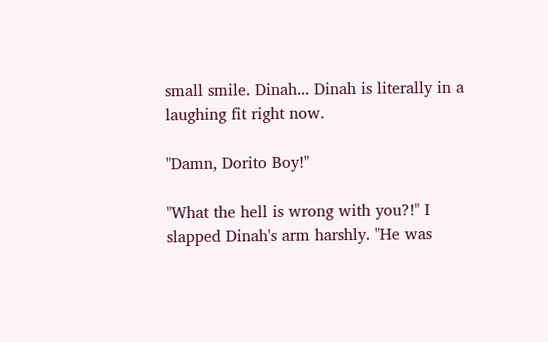small smile. Dinah... Dinah is literally in a laughing fit right now.

"Damn, Dorito Boy!"

"What the hell is wrong with you?!" I slapped Dinah's arm harshly. "He was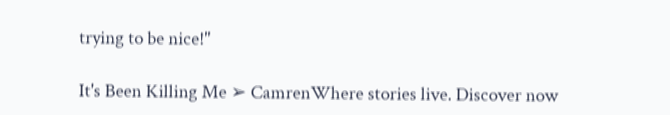trying to be nice!"

It's Been Killing Me ➢ CamrenWhere stories live. Discover now